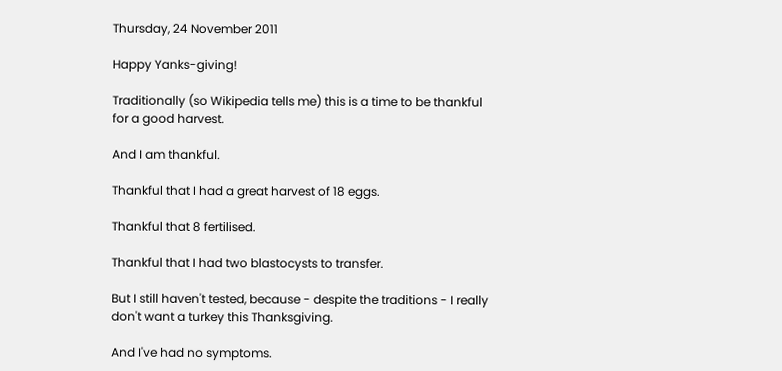Thursday, 24 November 2011

Happy Yanks-giving!

Traditionally (so Wikipedia tells me) this is a time to be thankful for a good harvest.

And I am thankful.

Thankful that I had a great harvest of 18 eggs.

Thankful that 8 fertilised.

Thankful that I had two blastocysts to transfer.

But I still haven't tested, because - despite the traditions - I really don't want a turkey this Thanksgiving.

And I've had no symptoms.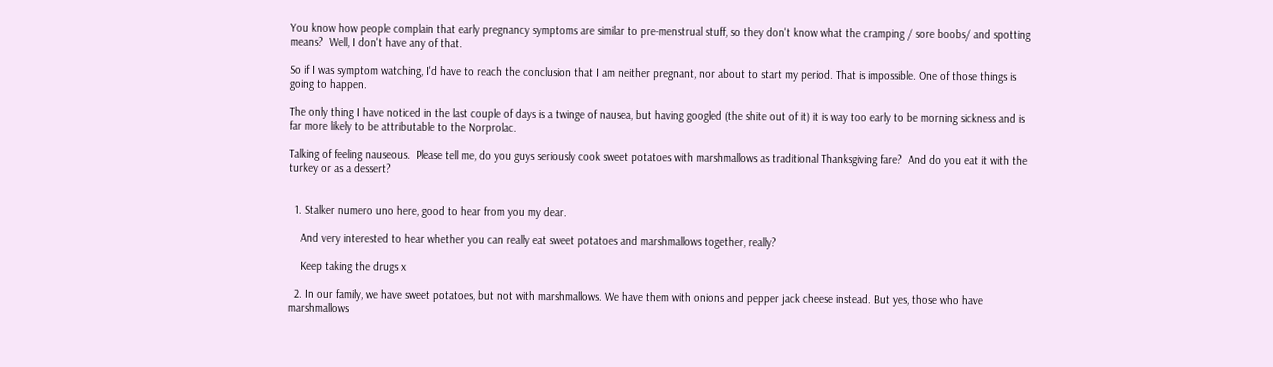You know how people complain that early pregnancy symptoms are similar to pre-menstrual stuff, so they don't know what the cramping / sore boobs/ and spotting means?  Well, I don't have any of that.

So if I was symptom watching, I'd have to reach the conclusion that I am neither pregnant, nor about to start my period. That is impossible. One of those things is going to happen.

The only thing I have noticed in the last couple of days is a twinge of nausea, but having googled (the shite out of it) it is way too early to be morning sickness and is far more likely to be attributable to the Norprolac.

Talking of feeling nauseous.  Please tell me, do you guys seriously cook sweet potatoes with marshmallows as traditional Thanksgiving fare?  And do you eat it with the turkey or as a dessert?


  1. Stalker numero uno here, good to hear from you my dear.

    And very interested to hear whether you can really eat sweet potatoes and marshmallows together, really?

    Keep taking the drugs x

  2. In our family, we have sweet potatoes, but not with marshmallows. We have them with onions and pepper jack cheese instead. But yes, those who have marshmallows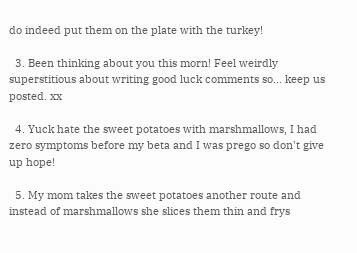do indeed put them on the plate with the turkey!

  3. Been thinking about you this morn! Feel weirdly superstitious about writing good luck comments so... keep us posted. xx

  4. Yuck hate the sweet potatoes with marshmallows, I had zero symptoms before my beta and I was prego so don't give up hope!

  5. My mom takes the sweet potatoes another route and instead of marshmallows she slices them thin and frys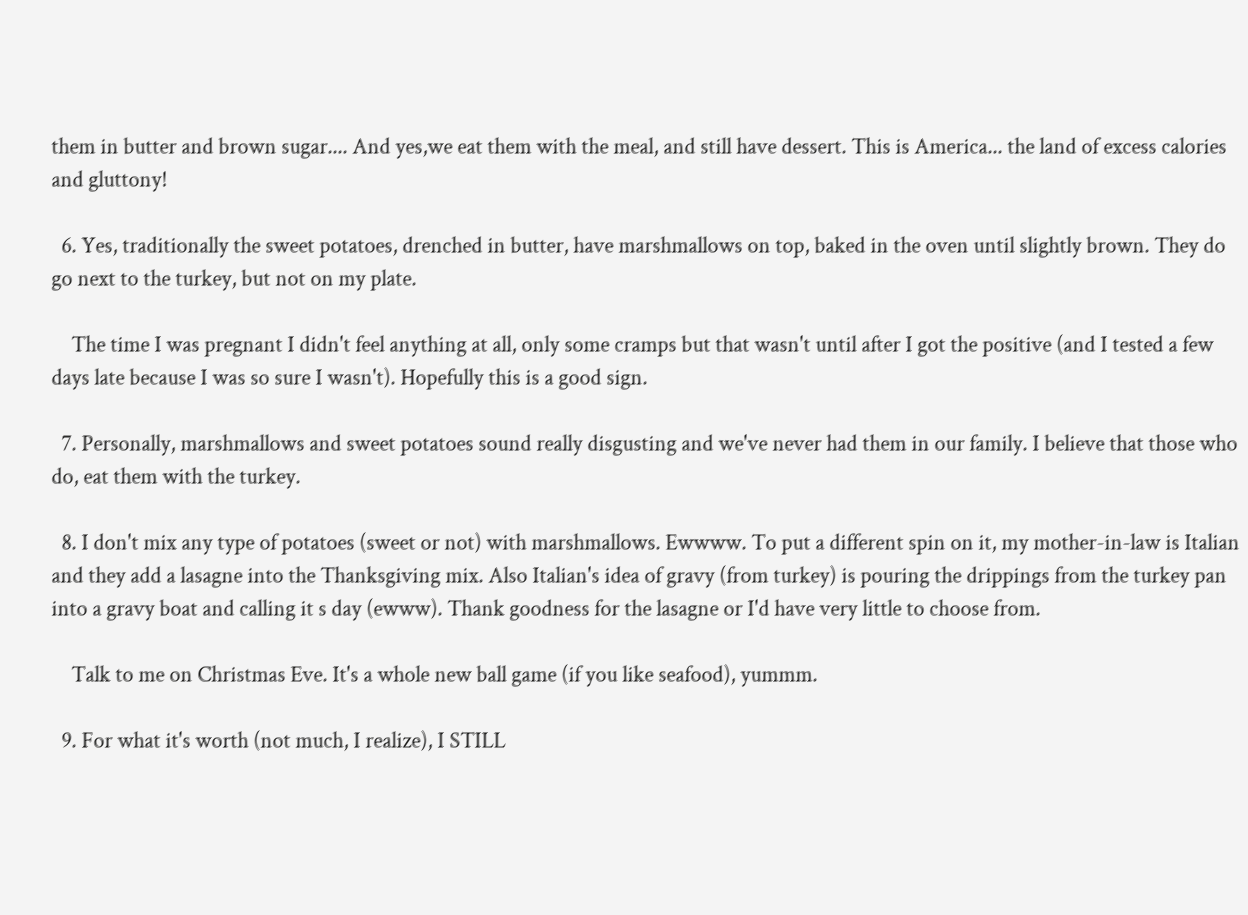them in butter and brown sugar.... And yes,we eat them with the meal, and still have dessert. This is America... the land of excess calories and gluttony!

  6. Yes, traditionally the sweet potatoes, drenched in butter, have marshmallows on top, baked in the oven until slightly brown. They do go next to the turkey, but not on my plate.

    The time I was pregnant I didn't feel anything at all, only some cramps but that wasn't until after I got the positive (and I tested a few days late because I was so sure I wasn't). Hopefully this is a good sign.

  7. Personally, marshmallows and sweet potatoes sound really disgusting and we've never had them in our family. I believe that those who do, eat them with the turkey.

  8. I don't mix any type of potatoes (sweet or not) with marshmallows. Ewwww. To put a different spin on it, my mother-in-law is Italian and they add a lasagne into the Thanksgiving mix. Also Italian's idea of gravy (from turkey) is pouring the drippings from the turkey pan into a gravy boat and calling it s day (ewww). Thank goodness for the lasagne or I'd have very little to choose from.

    Talk to me on Christmas Eve. It's a whole new ball game (if you like seafood), yummm.

  9. For what it's worth (not much, I realize), I STILL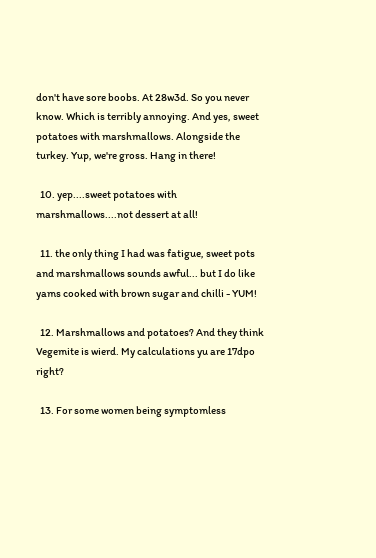don't have sore boobs. At 28w3d. So you never know. Which is terribly annoying. And yes, sweet potatoes with marshmallows. Alongside the turkey. Yup, we're gross. Hang in there!

  10. yep....sweet potatoes with marshmallows....not dessert at all!

  11. the only thing I had was fatigue, sweet pots and marshmallows sounds awful... but I do like yams cooked with brown sugar and chilli - YUM!

  12. Marshmallows and potatoes? And they think Vegemite is wierd. My calculations yu are 17dpo right?

  13. For some women being symptomless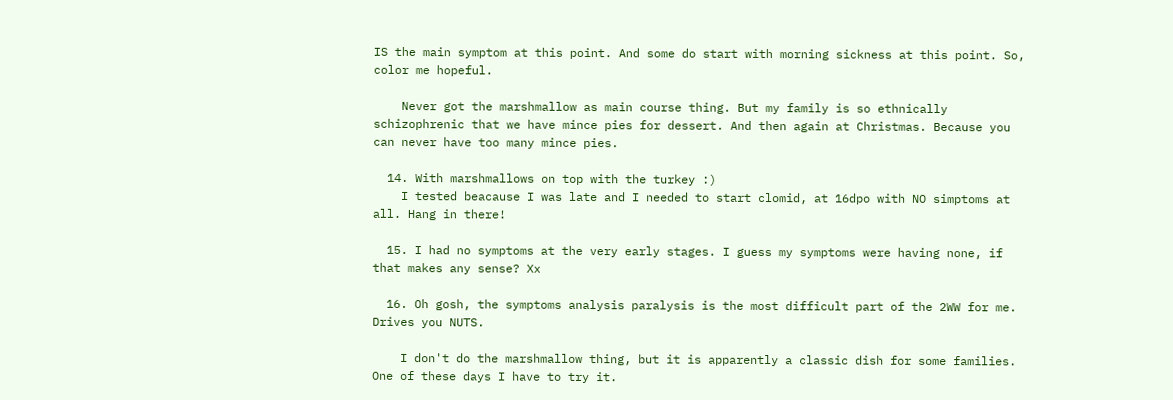IS the main symptom at this point. And some do start with morning sickness at this point. So, color me hopeful.

    Never got the marshmallow as main course thing. But my family is so ethnically schizophrenic that we have mince pies for dessert. And then again at Christmas. Because you can never have too many mince pies.

  14. With marshmallows on top with the turkey :)
    I tested beacause I was late and I needed to start clomid, at 16dpo with NO simptoms at all. Hang in there!

  15. I had no symptoms at the very early stages. I guess my symptoms were having none, if that makes any sense? Xx

  16. Oh gosh, the symptoms analysis paralysis is the most difficult part of the 2WW for me. Drives you NUTS.

    I don't do the marshmallow thing, but it is apparently a classic dish for some families. One of these days I have to try it.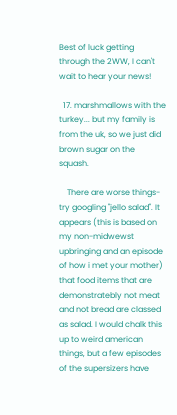Best of luck getting through the 2WW, I can't wait to hear your news!

  17. marshmallows with the turkey... but my family is from the uk, so we just did brown sugar on the squash.

    There are worse things- try googling "jello salad". It appears (this is based on my non-midwewst upbringing and an episode of how i met your mother) that food items that are demonstratebly not meat and not bread are classed as salad. I would chalk this up to weird american things, but a few episodes of the supersizers have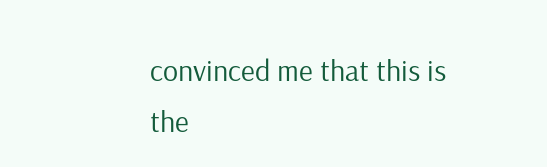convinced me that this is the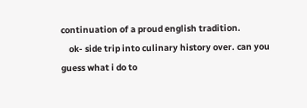continuation of a proud english tradition.
    ok- side trip into culinary history over. can you guess what i do to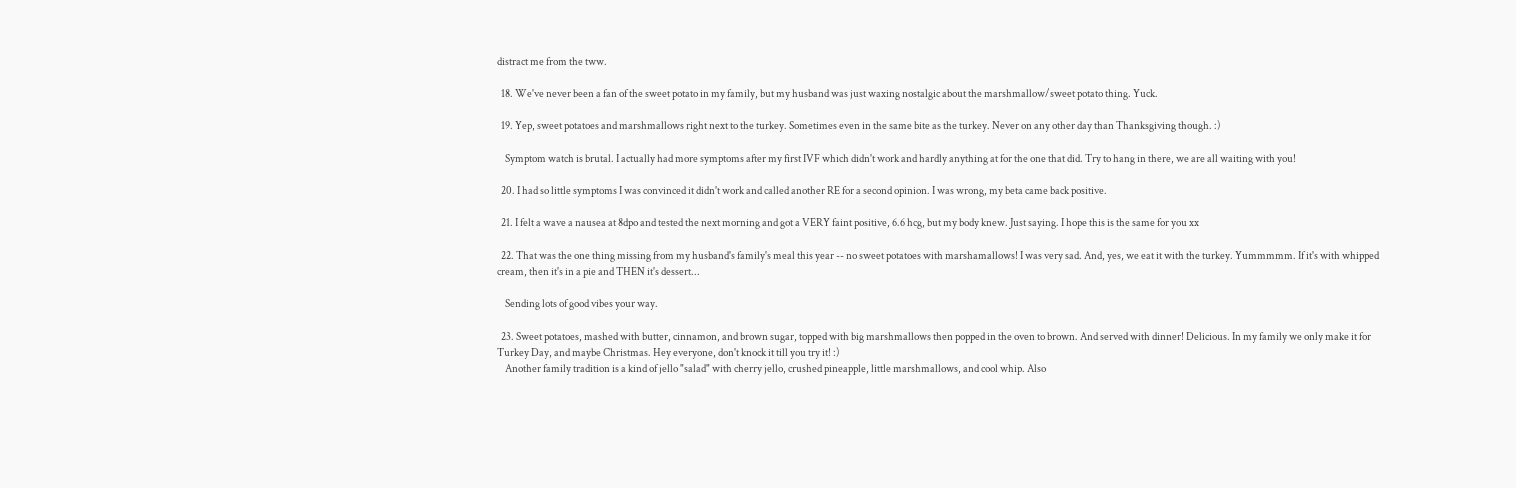distract me from the tww.

  18. We've never been a fan of the sweet potato in my family, but my husband was just waxing nostalgic about the marshmallow/sweet potato thing. Yuck.

  19. Yep, sweet potatoes and marshmallows right next to the turkey. Sometimes even in the same bite as the turkey. Never on any other day than Thanksgiving though. :)

    Symptom watch is brutal. I actually had more symptoms after my first IVF which didn't work and hardly anything at for the one that did. Try to hang in there, we are all waiting with you!

  20. I had so little symptoms I was convinced it didn't work and called another RE for a second opinion. I was wrong, my beta came back positive.

  21. I felt a wave a nausea at 8dpo and tested the next morning and got a VERY faint positive, 6.6 hcg, but my body knew. Just saying. I hope this is the same for you xx

  22. That was the one thing missing from my husband's family's meal this year -- no sweet potatoes with marshamallows! I was very sad. And, yes, we eat it with the turkey. Yummmmm. If it's with whipped cream, then it's in a pie and THEN it's dessert...

    Sending lots of good vibes your way.

  23. Sweet potatoes, mashed with butter, cinnamon, and brown sugar, topped with big marshmallows then popped in the oven to brown. And served with dinner! Delicious. In my family we only make it for Turkey Day, and maybe Christmas. Hey everyone, don't knock it till you try it! :)
    Another family tradition is a kind of jello "salad" with cherry jello, crushed pineapple, little marshmallows, and cool whip. Also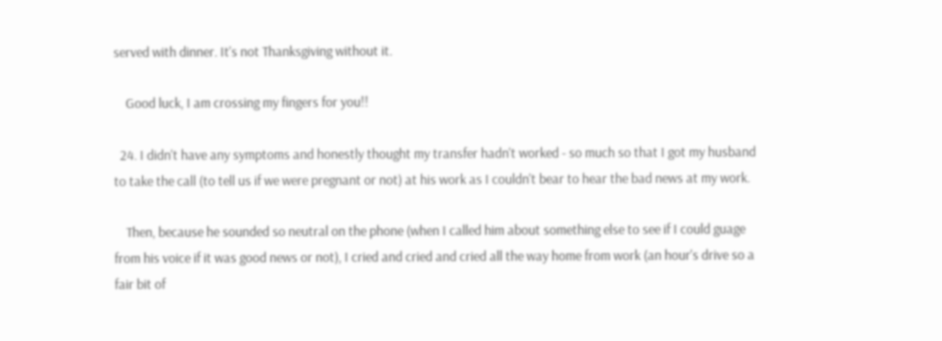served with dinner. It's not Thanksgiving without it.

    Good luck, I am crossing my fingers for you!!

  24. I didn't have any symptoms and honestly thought my transfer hadn't worked - so much so that I got my husband to take the call (to tell us if we were pregnant or not) at his work as I couldn't bear to hear the bad news at my work.

    Then, because he sounded so neutral on the phone (when I called him about something else to see if I could guage from his voice if it was good news or not), I cried and cried and cried all the way home from work (an hour's drive so a fair bit of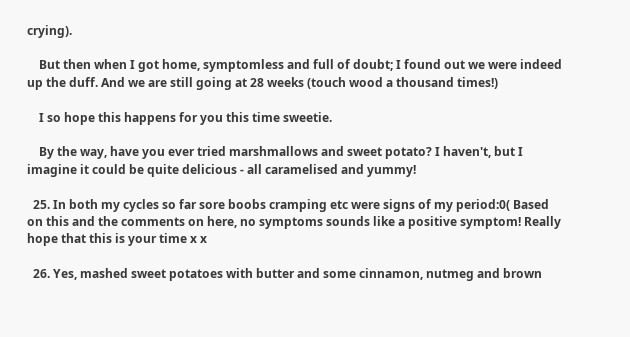crying).

    But then when I got home, symptomless and full of doubt; I found out we were indeed up the duff. And we are still going at 28 weeks (touch wood a thousand times!)

    I so hope this happens for you this time sweetie.

    By the way, have you ever tried marshmallows and sweet potato? I haven't, but I imagine it could be quite delicious - all caramelised and yummy!

  25. In both my cycles so far sore boobs cramping etc were signs of my period:0( Based on this and the comments on here, no symptoms sounds like a positive symptom! Really hope that this is your time x x

  26. Yes, mashed sweet potatoes with butter and some cinnamon, nutmeg and brown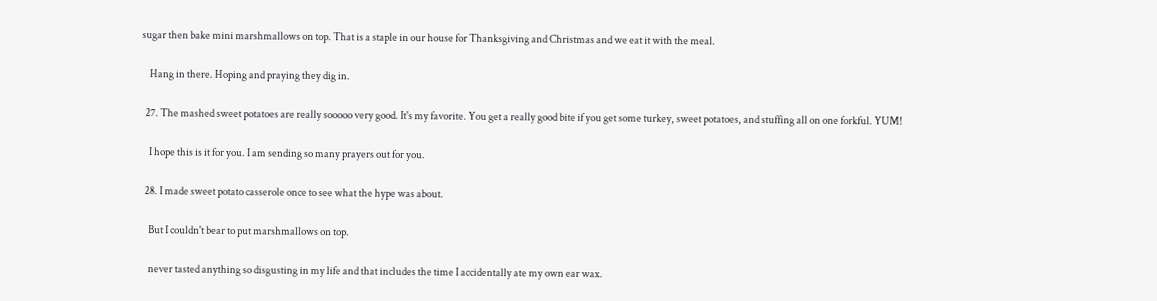sugar then bake mini marshmallows on top. That is a staple in our house for Thanksgiving and Christmas and we eat it with the meal.

    Hang in there. Hoping and praying they dig in.

  27. The mashed sweet potatoes are really sooooo very good. It's my favorite. You get a really good bite if you get some turkey, sweet potatoes, and stuffing all on one forkful. YUM!

    I hope this is it for you. I am sending so many prayers out for you.

  28. I made sweet potato casserole once to see what the hype was about.

    But I couldn't bear to put marshmallows on top.

    never tasted anything so disgusting in my life and that includes the time I accidentally ate my own ear wax.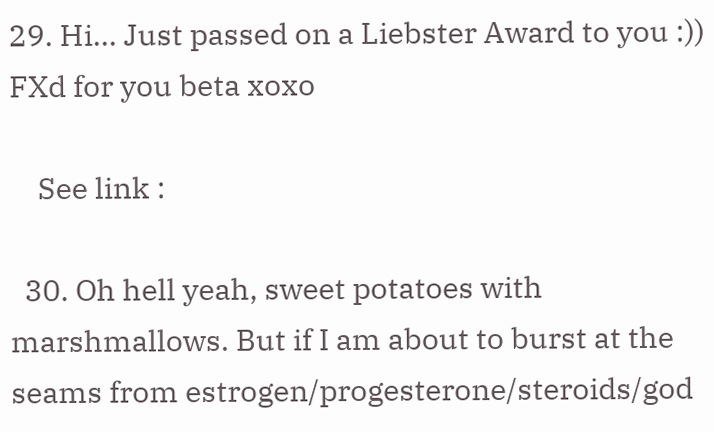29. Hi... Just passed on a Liebster Award to you :)) FXd for you beta xoxo

    See link :

  30. Oh hell yeah, sweet potatoes with marshmallows. But if I am about to burst at the seams from estrogen/progesterone/steroids/god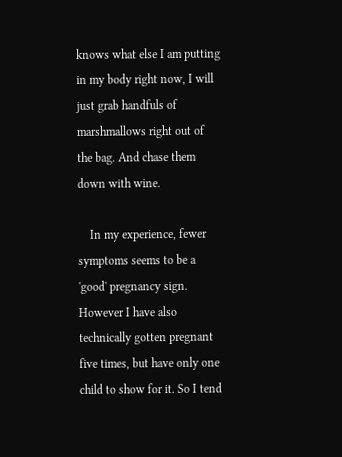knows what else I am putting in my body right now, I will just grab handfuls of marshmallows right out of the bag. And chase them down with wine.

    In my experience, fewer symptoms seems to be a 'good' pregnancy sign. However I have also technically gotten pregnant five times, but have only one child to show for it. So I tend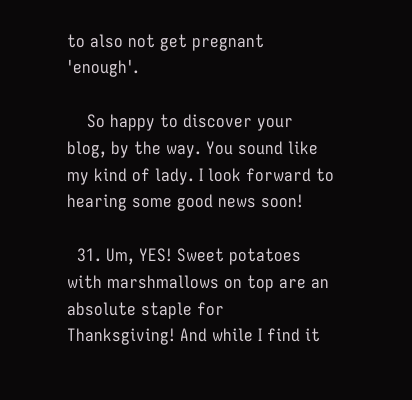to also not get pregnant 'enough'.

    So happy to discover your blog, by the way. You sound like my kind of lady. I look forward to hearing some good news soon!

  31. Um, YES! Sweet potatoes with marshmallows on top are an absolute staple for Thanksgiving! And while I find it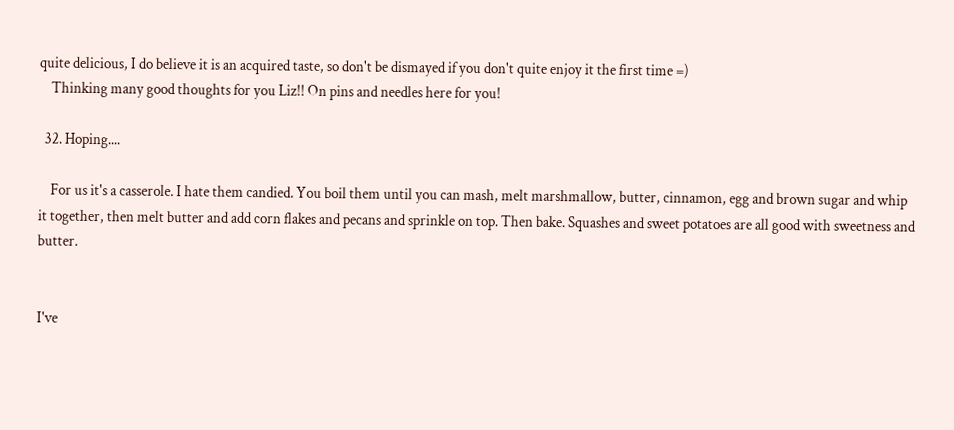quite delicious, I do believe it is an acquired taste, so don't be dismayed if you don't quite enjoy it the first time =)
    Thinking many good thoughts for you Liz!! On pins and needles here for you!

  32. Hoping....

    For us it's a casserole. I hate them candied. You boil them until you can mash, melt marshmallow, butter, cinnamon, egg and brown sugar and whip it together, then melt butter and add corn flakes and pecans and sprinkle on top. Then bake. Squashes and sweet potatoes are all good with sweetness and butter.


I've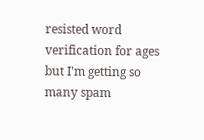resisted word verification for ages but I'm getting so many spam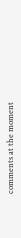comments at the moment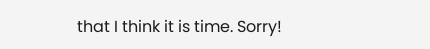that I think it is time. Sorry!